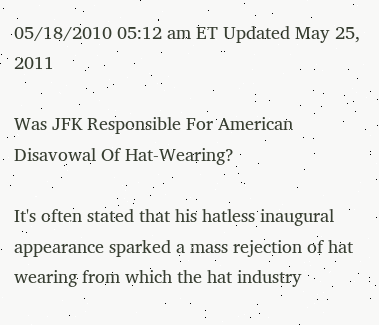05/18/2010 05:12 am ET Updated May 25, 2011

Was JFK Responsible For American Disavowal Of Hat-Wearing?

It's often stated that his hatless inaugural appearance sparked a mass rejection of hat wearing from which the hat industry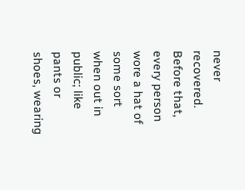never recovered. Before that, every person wore a hat of some sort when out in public; like pants or shoes, wearing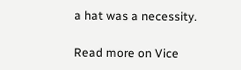a hat was a necessity.

Read more on Vice